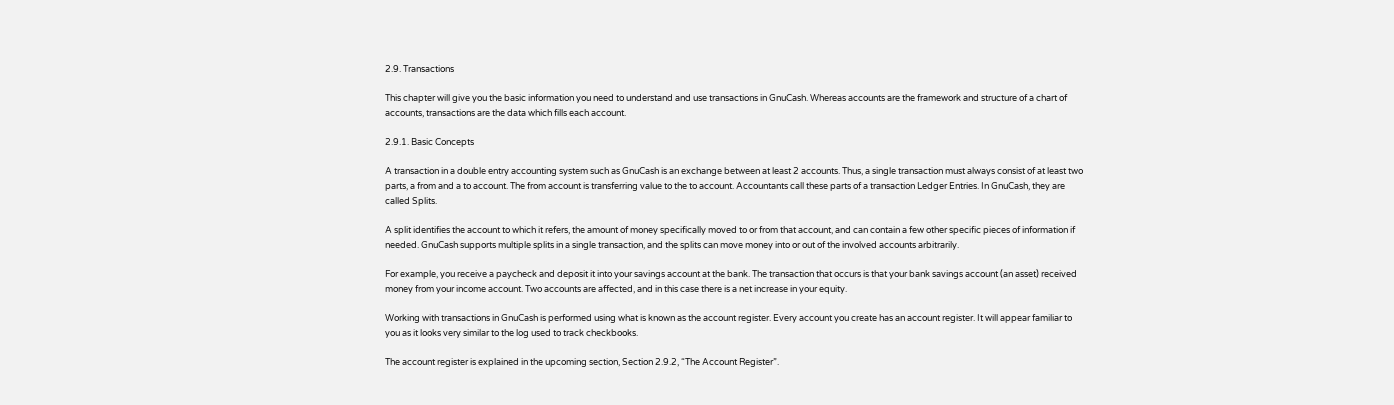2.9. Transactions

This chapter will give you the basic information you need to understand and use transactions in GnuCash. Whereas accounts are the framework and structure of a chart of accounts, transactions are the data which fills each account.

2.9.1. Basic Concepts

A transaction in a double entry accounting system such as GnuCash is an exchange between at least 2 accounts. Thus, a single transaction must always consist of at least two parts, a from and a to account. The from account is transferring value to the to account. Accountants call these parts of a transaction Ledger Entries. In GnuCash, they are called Splits.

A split identifies the account to which it refers, the amount of money specifically moved to or from that account, and can contain a few other specific pieces of information if needed. GnuCash supports multiple splits in a single transaction, and the splits can move money into or out of the involved accounts arbitrarily.

For example, you receive a paycheck and deposit it into your savings account at the bank. The transaction that occurs is that your bank savings account (an asset) received money from your income account. Two accounts are affected, and in this case there is a net increase in your equity.

Working with transactions in GnuCash is performed using what is known as the account register. Every account you create has an account register. It will appear familiar to you as it looks very similar to the log used to track checkbooks.

The account register is explained in the upcoming section, Section 2.9.2, “The Account Register”.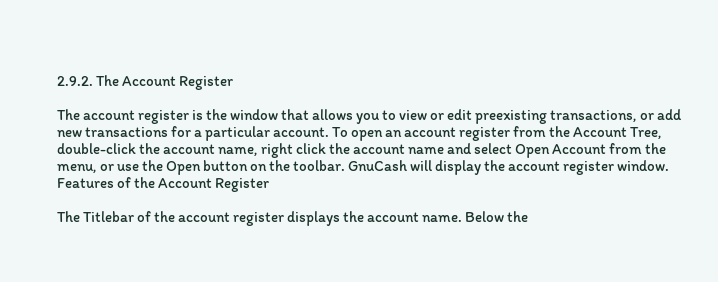2.9.2. The Account Register

The account register is the window that allows you to view or edit preexisting transactions, or add new transactions for a particular account. To open an account register from the Account Tree, double-click the account name, right click the account name and select Open Account from the menu, or use the Open button on the toolbar. GnuCash will display the account register window. Features of the Account Register

The Titlebar of the account register displays the account name. Below the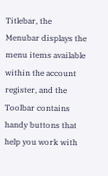Titlebar, the Menubar displays the menu items available within the account register, and the Toolbar contains handy buttons that help you work with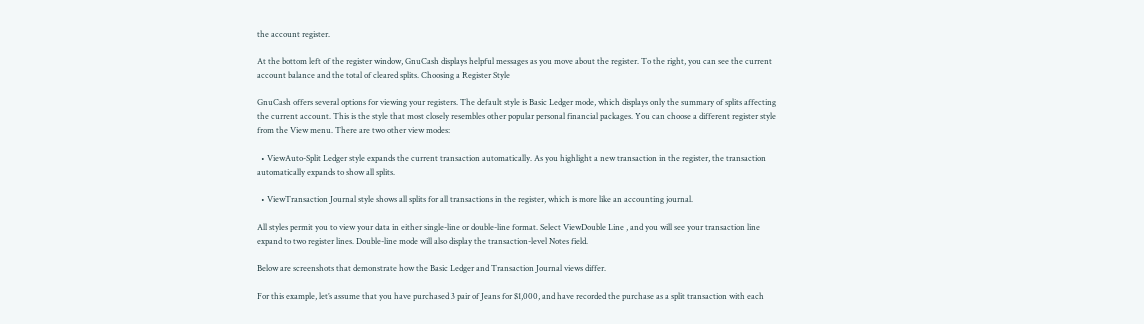the account register.

At the bottom left of the register window, GnuCash displays helpful messages as you move about the register. To the right, you can see the current account balance and the total of cleared splits. Choosing a Register Style

GnuCash offers several options for viewing your registers. The default style is Basic Ledger mode, which displays only the summary of splits affecting the current account. This is the style that most closely resembles other popular personal financial packages. You can choose a different register style from the View menu. There are two other view modes:

  • ViewAuto-Split Ledger style expands the current transaction automatically. As you highlight a new transaction in the register, the transaction automatically expands to show all splits.

  • ViewTransaction Journal style shows all splits for all transactions in the register, which is more like an accounting journal.

All styles permit you to view your data in either single-line or double-line format. Select ViewDouble Line , and you will see your transaction line expand to two register lines. Double-line mode will also display the transaction-level Notes field.

Below are screenshots that demonstrate how the Basic Ledger and Transaction Journal views differ.

For this example, let’s assume that you have purchased 3 pair of Jeans for $1,000, and have recorded the purchase as a split transaction with each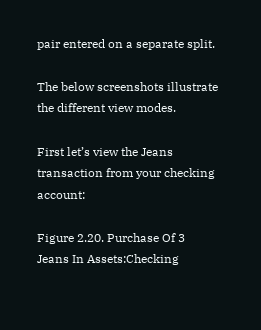pair entered on a separate split.

The below screenshots illustrate the different view modes.

First let’s view the Jeans transaction from your checking account:

Figure 2.20. Purchase Of 3 Jeans In Assets:Checking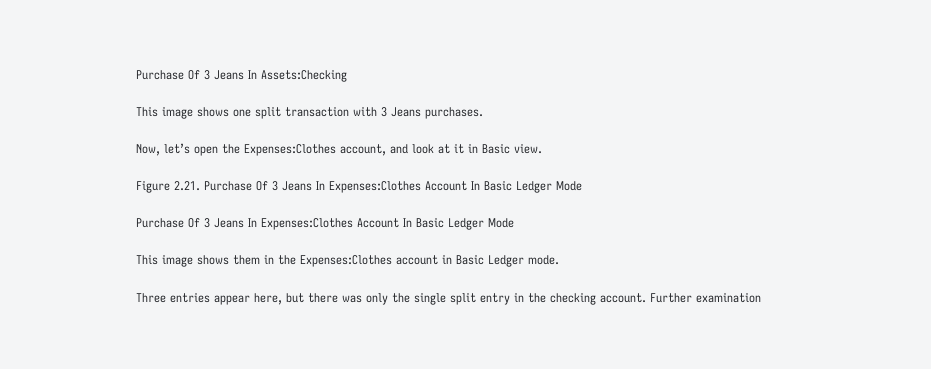Purchase Of 3 Jeans In Assets:Checking

This image shows one split transaction with 3 Jeans purchases.

Now, let’s open the Expenses:Clothes account, and look at it in Basic view.

Figure 2.21. Purchase Of 3 Jeans In Expenses:Clothes Account In Basic Ledger Mode

Purchase Of 3 Jeans In Expenses:Clothes Account In Basic Ledger Mode

This image shows them in the Expenses:Clothes account in Basic Ledger mode.

Three entries appear here, but there was only the single split entry in the checking account. Further examination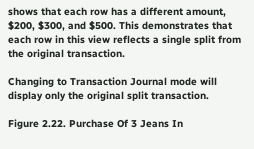shows that each row has a different amount, $200, $300, and $500. This demonstrates that each row in this view reflects a single split from the original transaction.

Changing to Transaction Journal mode will display only the original split transaction.

Figure 2.22. Purchase Of 3 Jeans In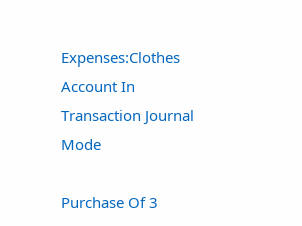Expenses:Clothes Account In Transaction Journal Mode

Purchase Of 3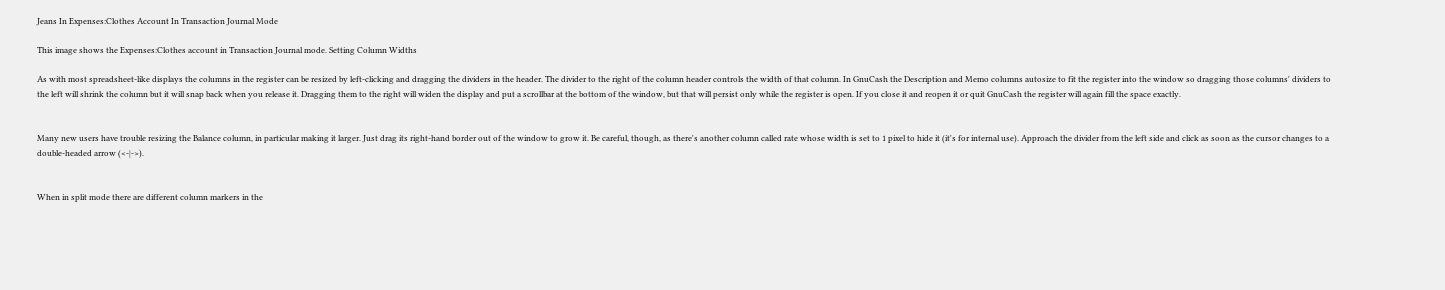Jeans In Expenses:Clothes Account In Transaction Journal Mode

This image shows the Expenses:Clothes account in Transaction Journal mode. Setting Column Widths

As with most spreadsheet-like displays the columns in the register can be resized by left-clicking and dragging the dividers in the header. The divider to the right of the column header controls the width of that column. In GnuCash the Description and Memo columns autosize to fit the register into the window so dragging those columns' dividers to the left will shrink the column but it will snap back when you release it. Dragging them to the right will widen the display and put a scrollbar at the bottom of the window, but that will persist only while the register is open. If you close it and reopen it or quit GnuCash the register will again fill the space exactly.


Many new users have trouble resizing the Balance column, in particular making it larger. Just drag its right-hand border out of the window to grow it. Be careful, though, as there's another column called rate whose width is set to 1 pixel to hide it (it's for internal use). Approach the divider from the left side and click as soon as the cursor changes to a double-headed arrow (<-|->).


When in split mode there are different column markers in the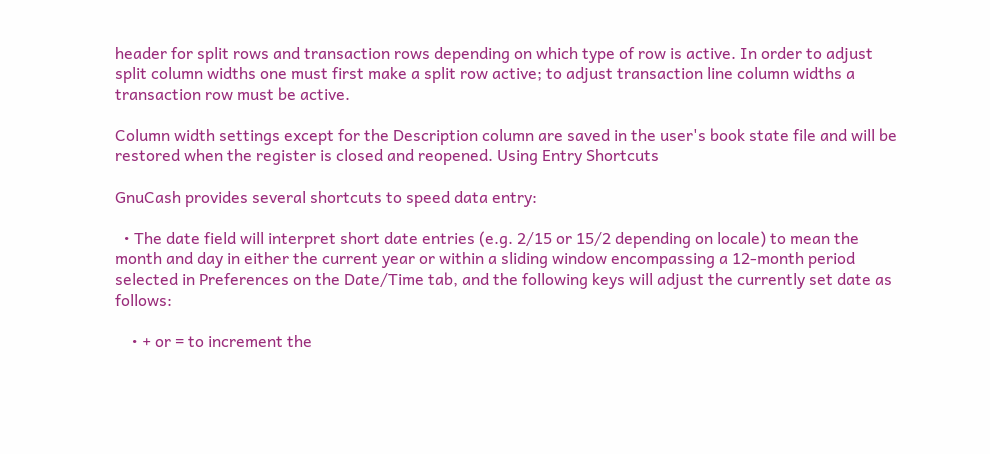header for split rows and transaction rows depending on which type of row is active. In order to adjust split column widths one must first make a split row active; to adjust transaction line column widths a transaction row must be active.

Column width settings except for the Description column are saved in the user's book state file and will be restored when the register is closed and reopened. Using Entry Shortcuts

GnuCash provides several shortcuts to speed data entry:

  • The date field will interpret short date entries (e.g. 2/15 or 15/2 depending on locale) to mean the month and day in either the current year or within a sliding window encompassing a 12-month period selected in Preferences on the Date/Time tab, and the following keys will adjust the currently set date as follows:

    • + or = to increment the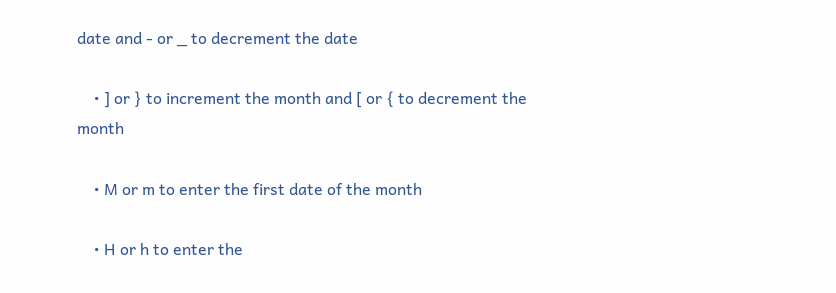date and - or _ to decrement the date

    • ] or } to increment the month and [ or { to decrement the month

    • M or m to enter the first date of the month

    • H or h to enter the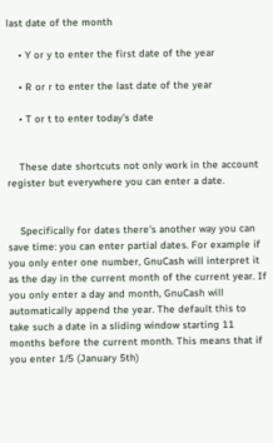last date of the month

    • Y or y to enter the first date of the year

    • R or r to enter the last date of the year

    • T or t to enter today’s date


    These date shortcuts not only work in the account register but everywhere you can enter a date.


    Specifically for dates there's another way you can save time: you can enter partial dates. For example if you only enter one number, GnuCash will interpret it as the day in the current month of the current year. If you only enter a day and month, GnuCash will automatically append the year. The default this to take such a date in a sliding window starting 11 months before the current month. This means that if you enter 1/5 (January 5th)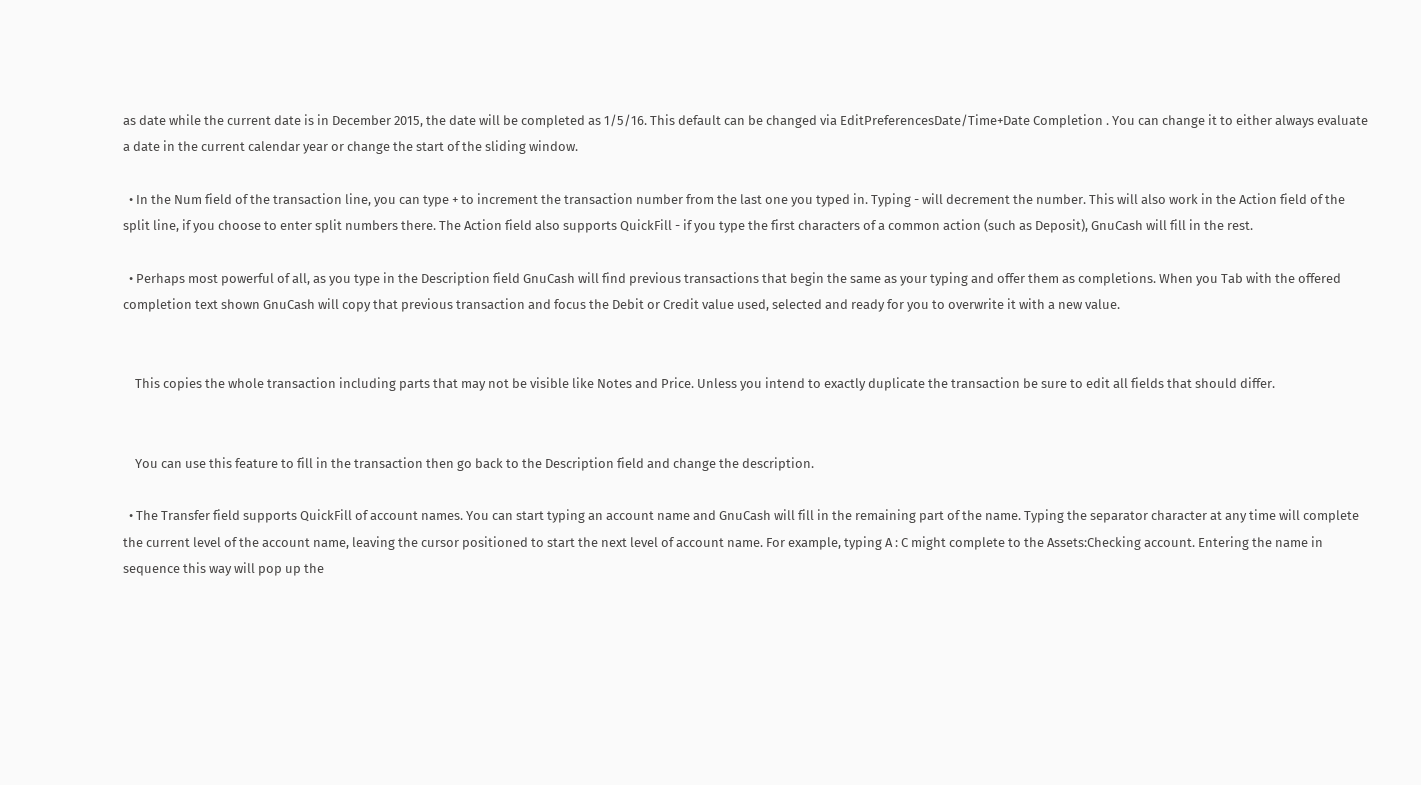as date while the current date is in December 2015, the date will be completed as 1/5/16. This default can be changed via EditPreferencesDate/Time+Date Completion . You can change it to either always evaluate a date in the current calendar year or change the start of the sliding window.

  • In the Num field of the transaction line, you can type + to increment the transaction number from the last one you typed in. Typing - will decrement the number. This will also work in the Action field of the split line, if you choose to enter split numbers there. The Action field also supports QuickFill - if you type the first characters of a common action (such as Deposit), GnuCash will fill in the rest.

  • Perhaps most powerful of all, as you type in the Description field GnuCash will find previous transactions that begin the same as your typing and offer them as completions. When you Tab with the offered completion text shown GnuCash will copy that previous transaction and focus the Debit or Credit value used, selected and ready for you to overwrite it with a new value.


    This copies the whole transaction including parts that may not be visible like Notes and Price. Unless you intend to exactly duplicate the transaction be sure to edit all fields that should differ.


    You can use this feature to fill in the transaction then go back to the Description field and change the description.

  • The Transfer field supports QuickFill of account names. You can start typing an account name and GnuCash will fill in the remaining part of the name. Typing the separator character at any time will complete the current level of the account name, leaving the cursor positioned to start the next level of account name. For example, typing A : C might complete to the Assets:Checking account. Entering the name in sequence this way will pop up the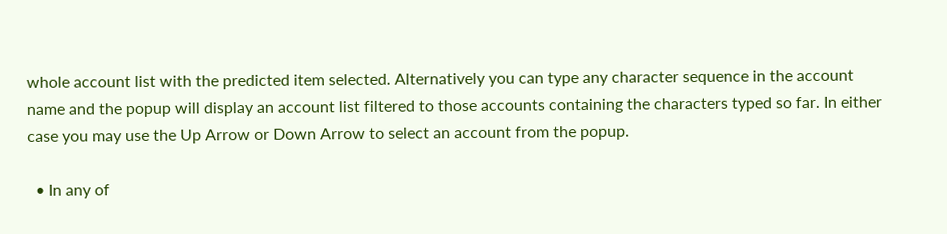whole account list with the predicted item selected. Alternatively you can type any character sequence in the account name and the popup will display an account list filtered to those accounts containing the characters typed so far. In either case you may use the Up Arrow or Down Arrow to select an account from the popup.

  • In any of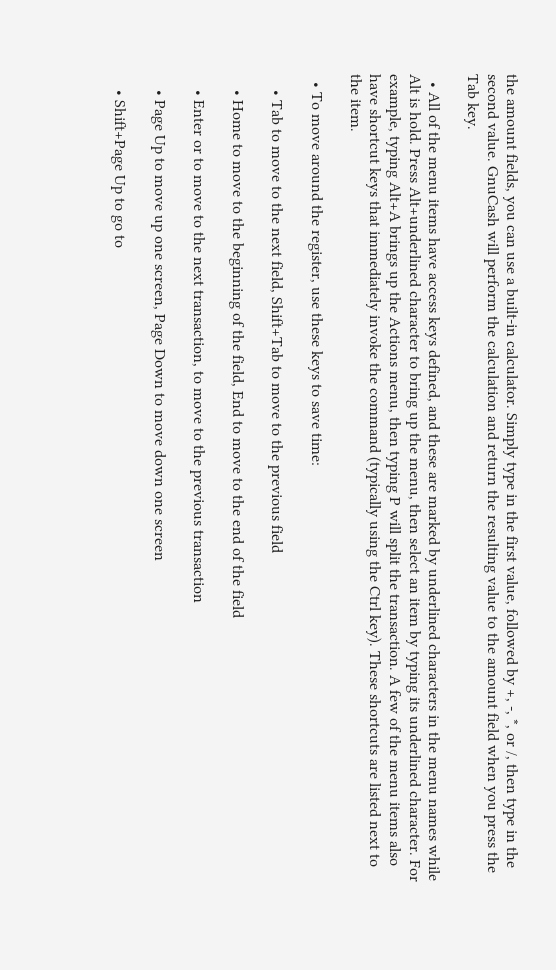the amount fields, you can use a built-in calculator. Simply type in the first value, followed by +, -, *, or /, then type in the second value. GnuCash will perform the calculation and return the resulting value to the amount field when you press the Tab key.

  • All of the menu items have access keys defined, and these are marked by underlined characters in the menu names while Alt is hold. Press Alt+underlined character to bring up the menu, then select an item by typing its underlined character. For example, typing Alt+A brings up the Actions menu, then typing P will split the transaction. A few of the menu items also have shortcut keys that immediately invoke the command (typically using the Ctrl key). These shortcuts are listed next to the item.

  • To move around the register, use these keys to save time:

    • Tab to move to the next field, Shift+Tab to move to the previous field

    • Home to move to the beginning of the field, End to move to the end of the field

    • Enter or to move to the next transaction, to move to the previous transaction

    • Page Up to move up one screen, Page Down to move down one screen

    • Shift+Page Up to go to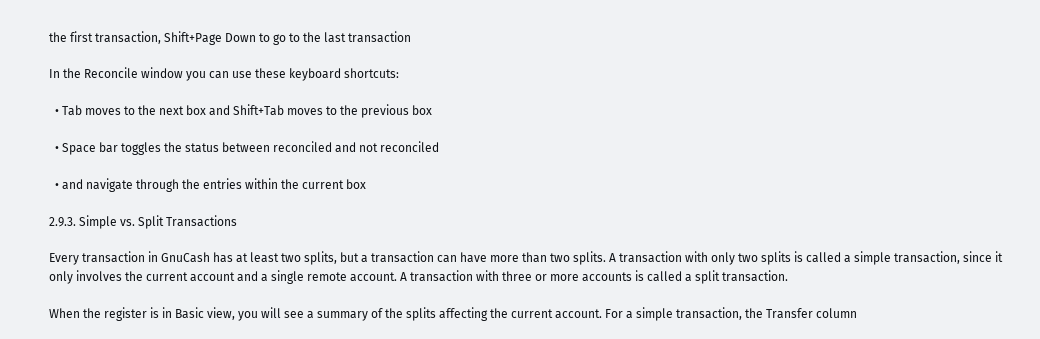the first transaction, Shift+Page Down to go to the last transaction

In the Reconcile window you can use these keyboard shortcuts:

  • Tab moves to the next box and Shift+Tab moves to the previous box

  • Space bar toggles the status between reconciled and not reconciled

  • and navigate through the entries within the current box

2.9.3. Simple vs. Split Transactions

Every transaction in GnuCash has at least two splits, but a transaction can have more than two splits. A transaction with only two splits is called a simple transaction, since it only involves the current account and a single remote account. A transaction with three or more accounts is called a split transaction.

When the register is in Basic view, you will see a summary of the splits affecting the current account. For a simple transaction, the Transfer column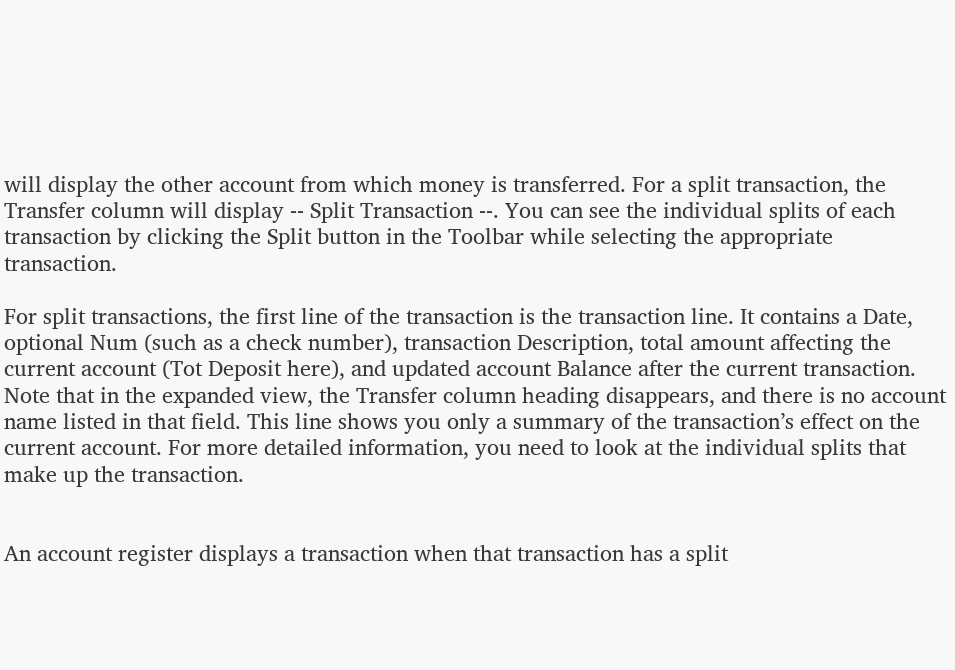will display the other account from which money is transferred. For a split transaction, the Transfer column will display -- Split Transaction --. You can see the individual splits of each transaction by clicking the Split button in the Toolbar while selecting the appropriate transaction.

For split transactions, the first line of the transaction is the transaction line. It contains a Date, optional Num (such as a check number), transaction Description, total amount affecting the current account (Tot Deposit here), and updated account Balance after the current transaction. Note that in the expanded view, the Transfer column heading disappears, and there is no account name listed in that field. This line shows you only a summary of the transaction’s effect on the current account. For more detailed information, you need to look at the individual splits that make up the transaction.


An account register displays a transaction when that transaction has a split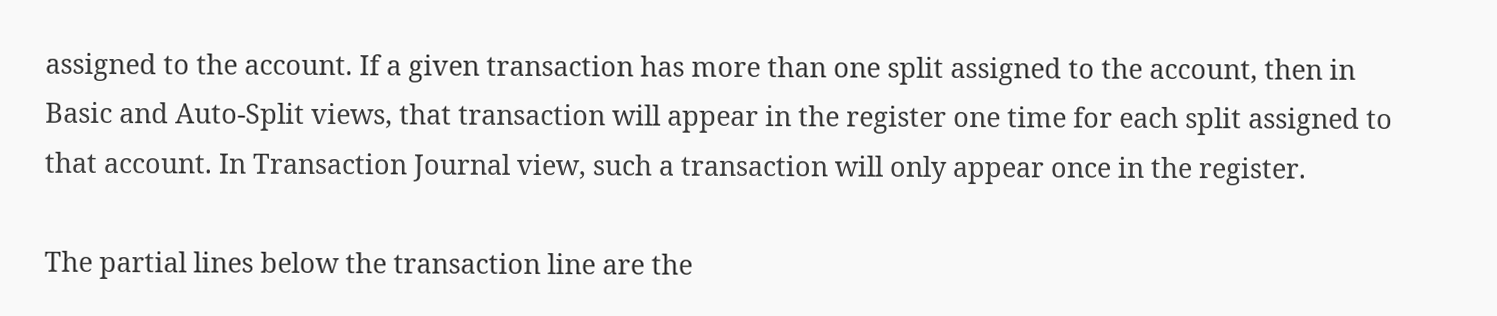assigned to the account. If a given transaction has more than one split assigned to the account, then in Basic and Auto-Split views, that transaction will appear in the register one time for each split assigned to that account. In Transaction Journal view, such a transaction will only appear once in the register.

The partial lines below the transaction line are the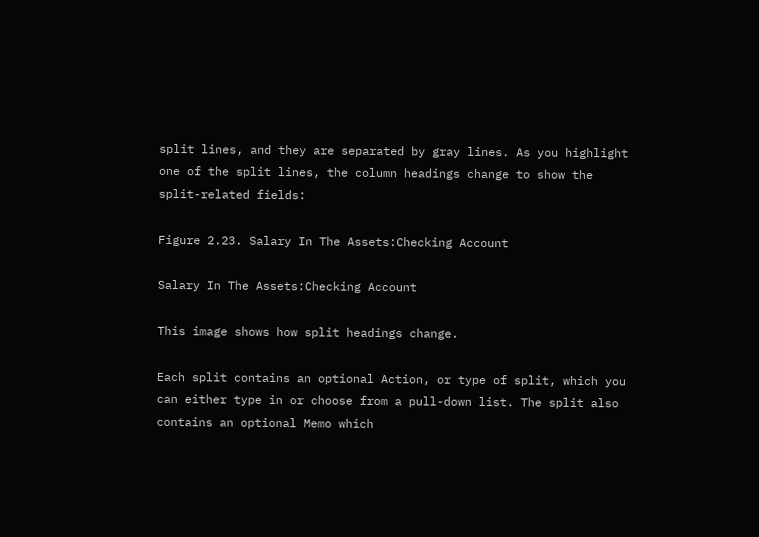split lines, and they are separated by gray lines. As you highlight one of the split lines, the column headings change to show the split-related fields:

Figure 2.23. Salary In The Assets:Checking Account

Salary In The Assets:Checking Account

This image shows how split headings change.

Each split contains an optional Action, or type of split, which you can either type in or choose from a pull-down list. The split also contains an optional Memo which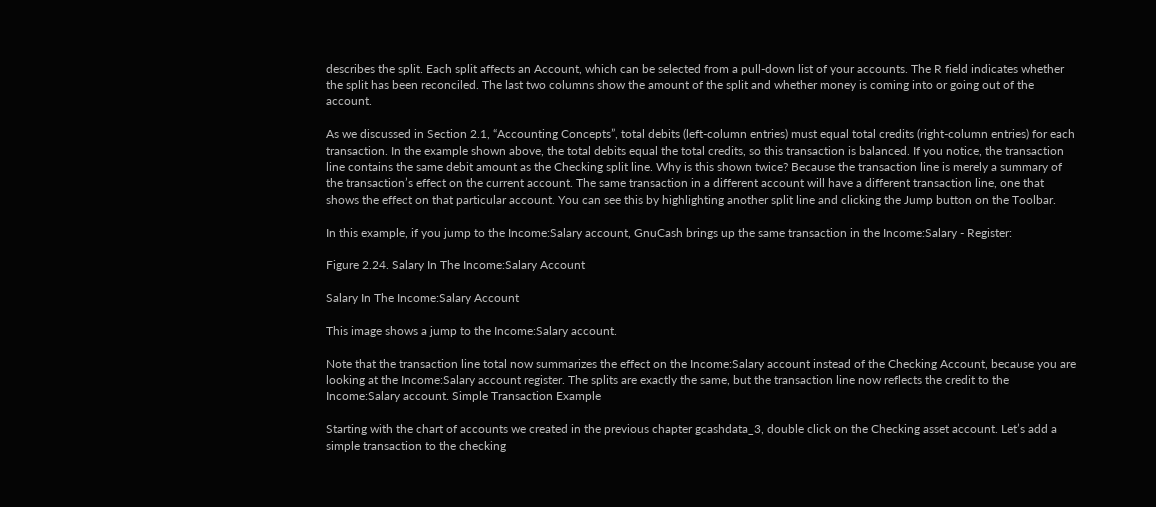describes the split. Each split affects an Account, which can be selected from a pull-down list of your accounts. The R field indicates whether the split has been reconciled. The last two columns show the amount of the split and whether money is coming into or going out of the account.

As we discussed in Section 2.1, “Accounting Concepts”, total debits (left-column entries) must equal total credits (right-column entries) for each transaction. In the example shown above, the total debits equal the total credits, so this transaction is balanced. If you notice, the transaction line contains the same debit amount as the Checking split line. Why is this shown twice? Because the transaction line is merely a summary of the transaction’s effect on the current account. The same transaction in a different account will have a different transaction line, one that shows the effect on that particular account. You can see this by highlighting another split line and clicking the Jump button on the Toolbar.

In this example, if you jump to the Income:Salary account, GnuCash brings up the same transaction in the Income:Salary - Register:

Figure 2.24. Salary In The Income:Salary Account

Salary In The Income:Salary Account

This image shows a jump to the Income:Salary account.

Note that the transaction line total now summarizes the effect on the Income:Salary account instead of the Checking Account, because you are looking at the Income:Salary account register. The splits are exactly the same, but the transaction line now reflects the credit to the Income:Salary account. Simple Transaction Example

Starting with the chart of accounts we created in the previous chapter gcashdata_3, double click on the Checking asset account. Let’s add a simple transaction to the checking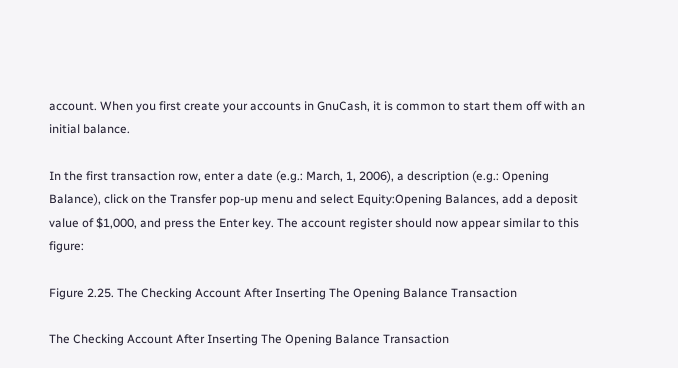account. When you first create your accounts in GnuCash, it is common to start them off with an initial balance.

In the first transaction row, enter a date (e.g.: March, 1, 2006), a description (e.g.: Opening Balance), click on the Transfer pop-up menu and select Equity:Opening Balances, add a deposit value of $1,000, and press the Enter key. The account register should now appear similar to this figure:

Figure 2.25. The Checking Account After Inserting The Opening Balance Transaction

The Checking Account After Inserting The Opening Balance Transaction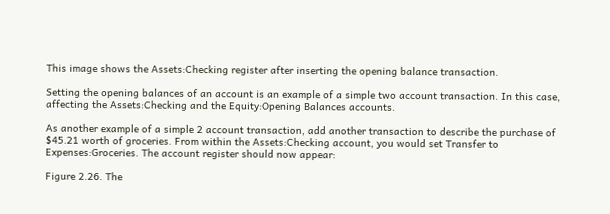This image shows the Assets:Checking register after inserting the opening balance transaction.

Setting the opening balances of an account is an example of a simple two account transaction. In this case, affecting the Assets:Checking and the Equity:Opening Balances accounts.

As another example of a simple 2 account transaction, add another transaction to describe the purchase of $45.21 worth of groceries. From within the Assets:Checking account, you would set Transfer to Expenses:Groceries. The account register should now appear:

Figure 2.26. The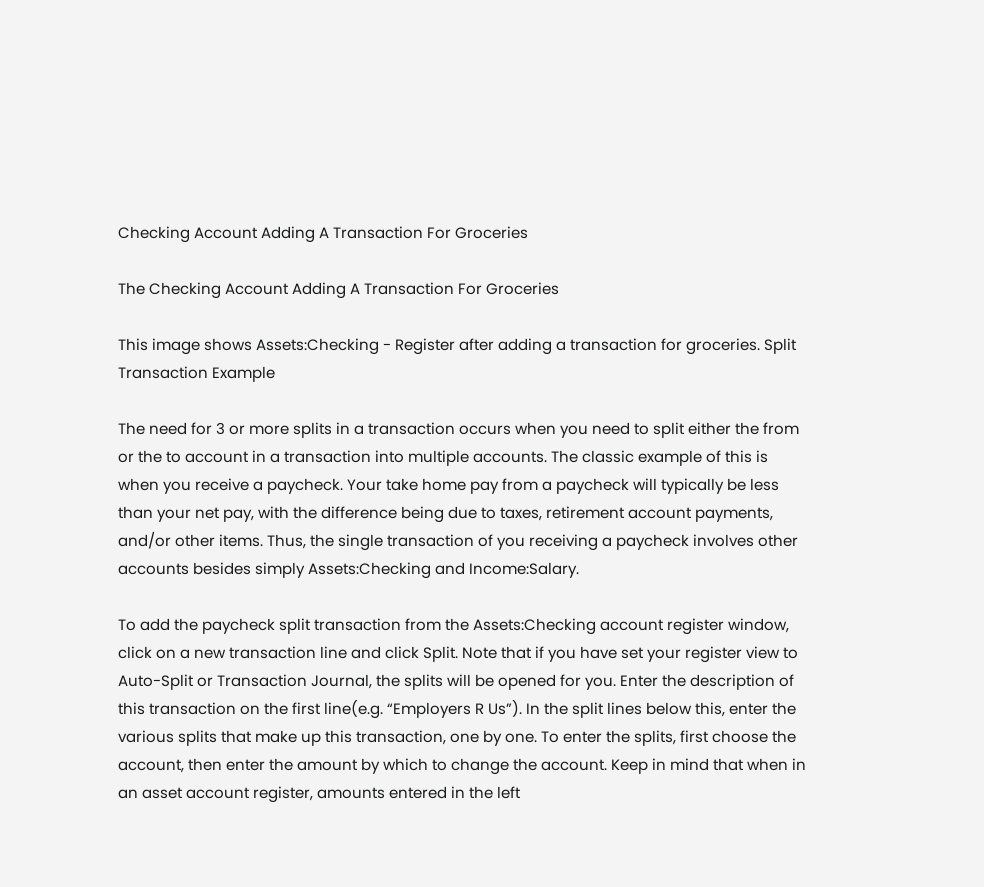Checking Account Adding A Transaction For Groceries

The Checking Account Adding A Transaction For Groceries

This image shows Assets:Checking - Register after adding a transaction for groceries. Split Transaction Example

The need for 3 or more splits in a transaction occurs when you need to split either the from or the to account in a transaction into multiple accounts. The classic example of this is when you receive a paycheck. Your take home pay from a paycheck will typically be less than your net pay, with the difference being due to taxes, retirement account payments, and/or other items. Thus, the single transaction of you receiving a paycheck involves other accounts besides simply Assets:Checking and Income:Salary.

To add the paycheck split transaction from the Assets:Checking account register window, click on a new transaction line and click Split. Note that if you have set your register view to Auto-Split or Transaction Journal, the splits will be opened for you. Enter the description of this transaction on the first line(e.g. “Employers R Us”). In the split lines below this, enter the various splits that make up this transaction, one by one. To enter the splits, first choose the account, then enter the amount by which to change the account. Keep in mind that when in an asset account register, amounts entered in the left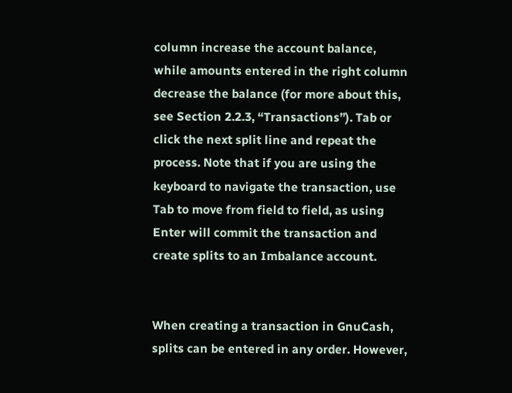column increase the account balance, while amounts entered in the right column decrease the balance (for more about this, see Section 2.2.3, “Transactions”). Tab or click the next split line and repeat the process. Note that if you are using the keyboard to navigate the transaction, use Tab to move from field to field, as using Enter will commit the transaction and create splits to an Imbalance account.


When creating a transaction in GnuCash, splits can be entered in any order. However,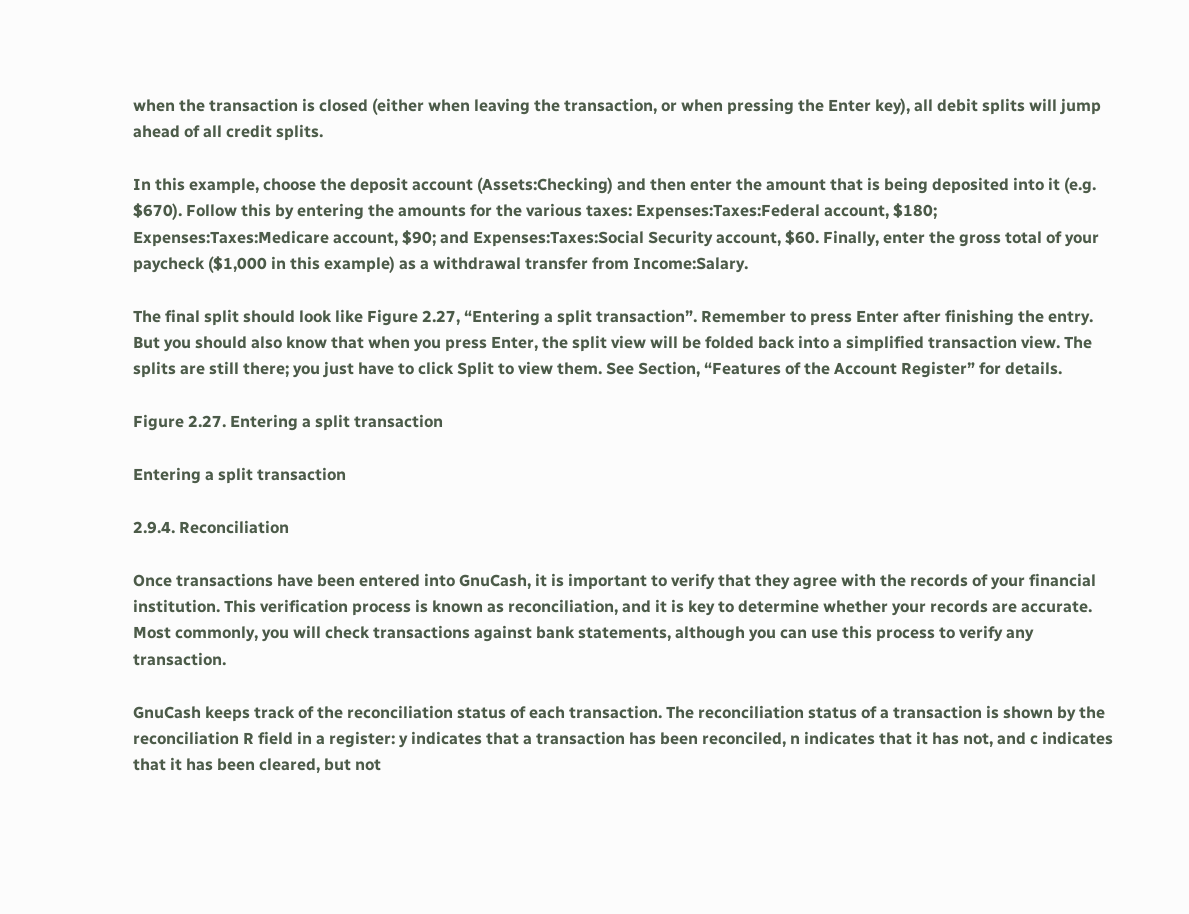when the transaction is closed (either when leaving the transaction, or when pressing the Enter key), all debit splits will jump ahead of all credit splits.

In this example, choose the deposit account (Assets:Checking) and then enter the amount that is being deposited into it (e.g. $670). Follow this by entering the amounts for the various taxes: Expenses:Taxes:Federal account, $180; Expenses:Taxes:Medicare account, $90; and Expenses:Taxes:Social Security account, $60. Finally, enter the gross total of your paycheck ($1,000 in this example) as a withdrawal transfer from Income:Salary.

The final split should look like Figure 2.27, “Entering a split transaction”. Remember to press Enter after finishing the entry. But you should also know that when you press Enter, the split view will be folded back into a simplified transaction view. The splits are still there; you just have to click Split to view them. See Section, “Features of the Account Register” for details.

Figure 2.27. Entering a split transaction

Entering a split transaction

2.9.4. Reconciliation

Once transactions have been entered into GnuCash, it is important to verify that they agree with the records of your financial institution. This verification process is known as reconciliation, and it is key to determine whether your records are accurate. Most commonly, you will check transactions against bank statements, although you can use this process to verify any transaction.

GnuCash keeps track of the reconciliation status of each transaction. The reconciliation status of a transaction is shown by the reconciliation R field in a register: y indicates that a transaction has been reconciled, n indicates that it has not, and c indicates that it has been cleared, but not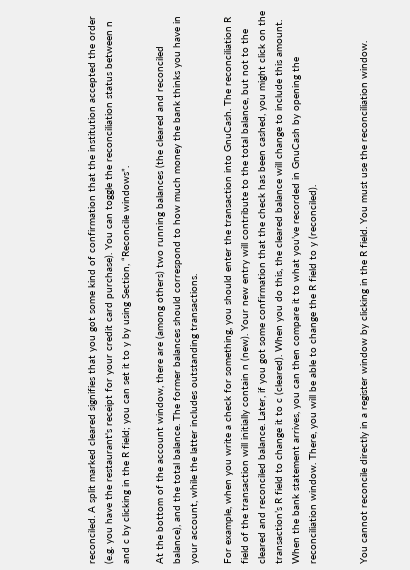reconciled. A split marked cleared signifies that you got some kind of confirmation that the institution accepted the order (e.g. you have the restaurant's receipt for your credit card purchase). You can toggle the reconciliation status between n and c by clicking in the R field; you can set it to y by using Section, “Reconcile windows”.

At the bottom of the account window, there are (among others) two running balances (the cleared and reconciled balance), and the total balance. The former balances should correspond to how much money the bank thinks you have in your account, while the latter includes outstanding transactions.

For example, when you write a check for something, you should enter the transaction into GnuCash. The reconciliation R field of the transaction will initially contain n (new). Your new entry will contribute to the total balance, but not to the cleared and reconciled balance. Later, if you got some confirmation that the check has been cashed, you might click on the transaction’s R field to change it to c (cleared). When you do this, the cleared balance will change to include this amount. When the bank statement arrives, you can then compare it to what you’ve recorded in GnuCash by opening the reconciliation window. There, you will be able to change the R field to y (reconciled).


You cannot reconcile directly in a register window by clicking in the R field. You must use the reconciliation window.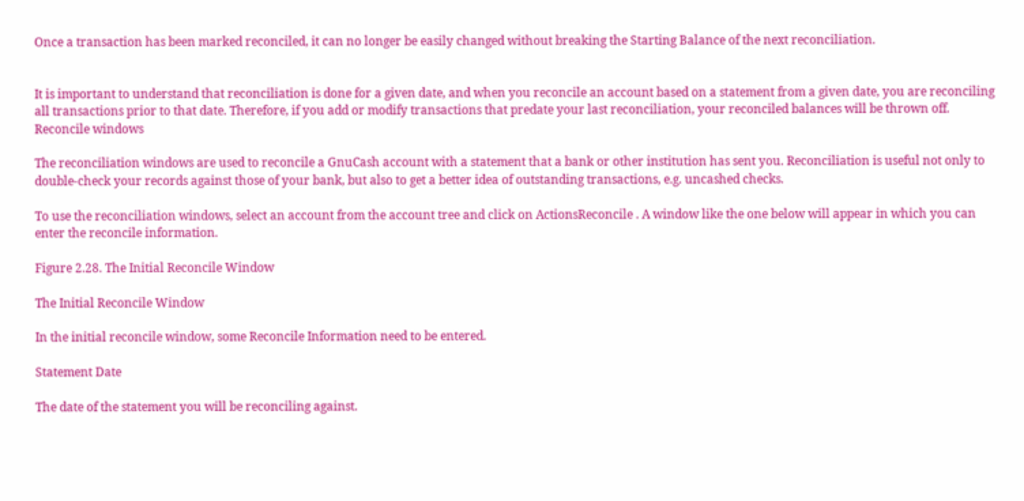Once a transaction has been marked reconciled, it can no longer be easily changed without breaking the Starting Balance of the next reconciliation.


It is important to understand that reconciliation is done for a given date, and when you reconcile an account based on a statement from a given date, you are reconciling all transactions prior to that date. Therefore, if you add or modify transactions that predate your last reconciliation, your reconciled balances will be thrown off. Reconcile windows

The reconciliation windows are used to reconcile a GnuCash account with a statement that a bank or other institution has sent you. Reconciliation is useful not only to double-check your records against those of your bank, but also to get a better idea of outstanding transactions, e.g. uncashed checks.

To use the reconciliation windows, select an account from the account tree and click on ActionsReconcile . A window like the one below will appear in which you can enter the reconcile information.

Figure 2.28. The Initial Reconcile Window

The Initial Reconcile Window

In the initial reconcile window, some Reconcile Information need to be entered.

Statement Date

The date of the statement you will be reconciling against.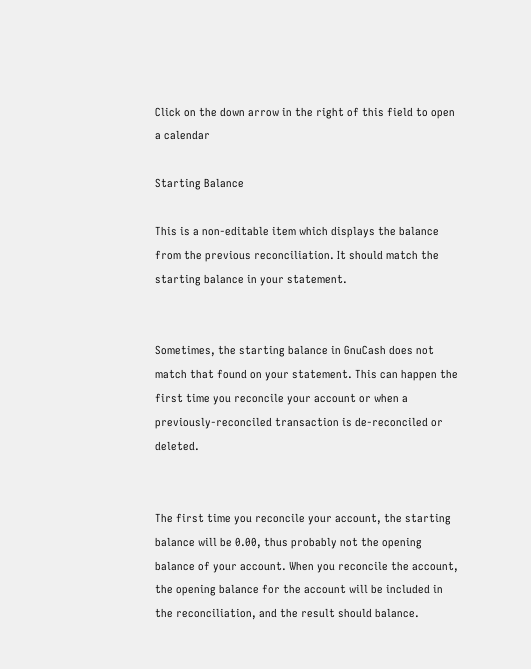Click on the down arrow in the right of this field to open a calendar

Starting Balance

This is a non-editable item which displays the balance from the previous reconciliation. It should match the starting balance in your statement.


Sometimes, the starting balance in GnuCash does not match that found on your statement. This can happen the first time you reconcile your account or when a previously-reconciled transaction is de-reconciled or deleted.


The first time you reconcile your account, the starting balance will be 0.00, thus probably not the opening balance of your account. When you reconcile the account, the opening balance for the account will be included in the reconciliation, and the result should balance.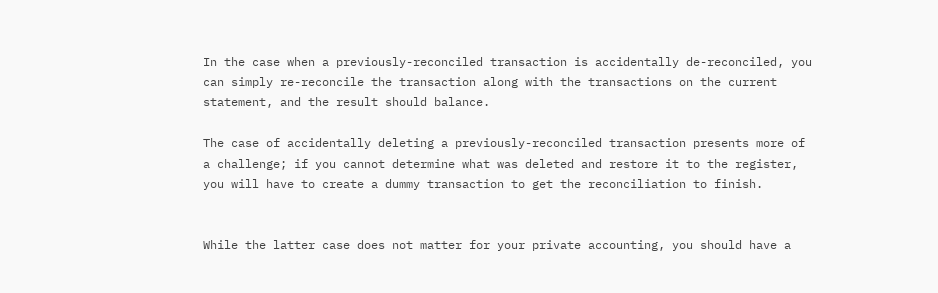In the case when a previously-reconciled transaction is accidentally de-reconciled, you can simply re-reconcile the transaction along with the transactions on the current statement, and the result should balance.

The case of accidentally deleting a previously-reconciled transaction presents more of a challenge; if you cannot determine what was deleted and restore it to the register, you will have to create a dummy transaction to get the reconciliation to finish.


While the latter case does not matter for your private accounting, you should have a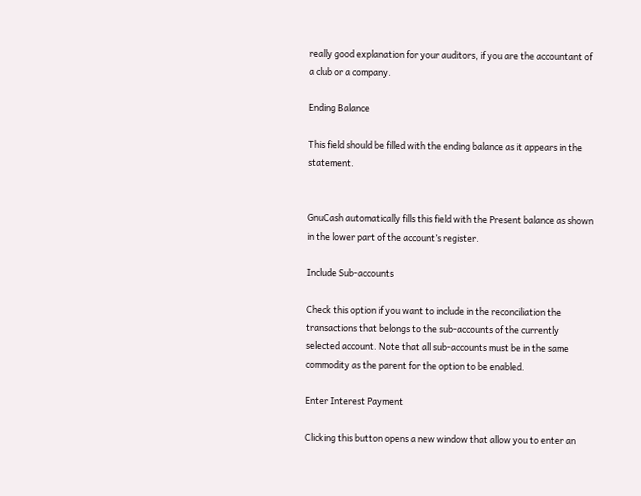really good explanation for your auditors, if you are the accountant of a club or a company.

Ending Balance

This field should be filled with the ending balance as it appears in the statement.


GnuCash automatically fills this field with the Present balance as shown in the lower part of the account’s register.

Include Sub-accounts

Check this option if you want to include in the reconciliation the transactions that belongs to the sub-accounts of the currently selected account. Note that all sub-accounts must be in the same commodity as the parent for the option to be enabled.

Enter Interest Payment

Clicking this button opens a new window that allow you to enter an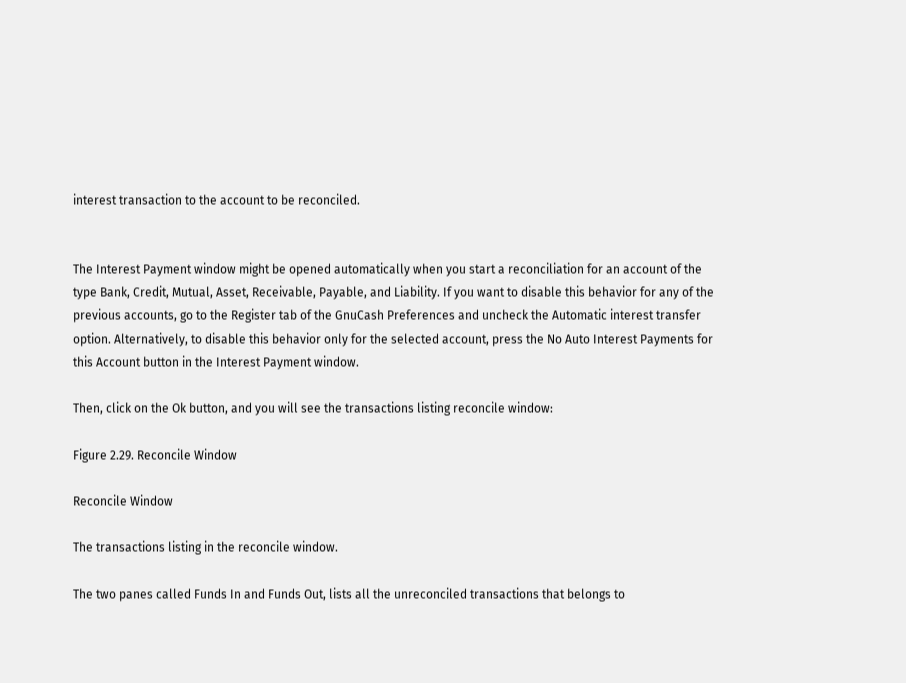interest transaction to the account to be reconciled.


The Interest Payment window might be opened automatically when you start a reconciliation for an account of the type Bank, Credit, Mutual, Asset, Receivable, Payable, and Liability. If you want to disable this behavior for any of the previous accounts, go to the Register tab of the GnuCash Preferences and uncheck the Automatic interest transfer option. Alternatively, to disable this behavior only for the selected account, press the No Auto Interest Payments for this Account button in the Interest Payment window.

Then, click on the Ok button, and you will see the transactions listing reconcile window:

Figure 2.29. Reconcile Window

Reconcile Window

The transactions listing in the reconcile window.

The two panes called Funds In and Funds Out, lists all the unreconciled transactions that belongs to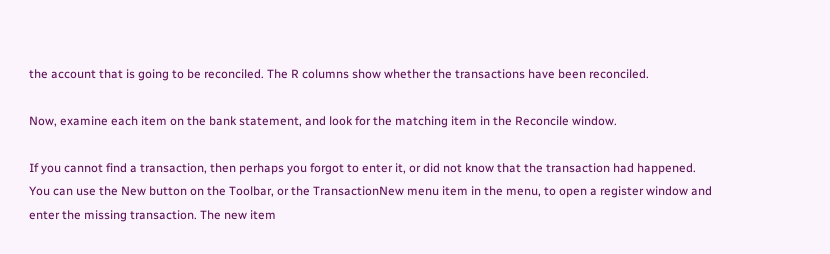the account that is going to be reconciled. The R columns show whether the transactions have been reconciled.

Now, examine each item on the bank statement, and look for the matching item in the Reconcile window.

If you cannot find a transaction, then perhaps you forgot to enter it, or did not know that the transaction had happened. You can use the New button on the Toolbar, or the TransactionNew menu item in the menu, to open a register window and enter the missing transaction. The new item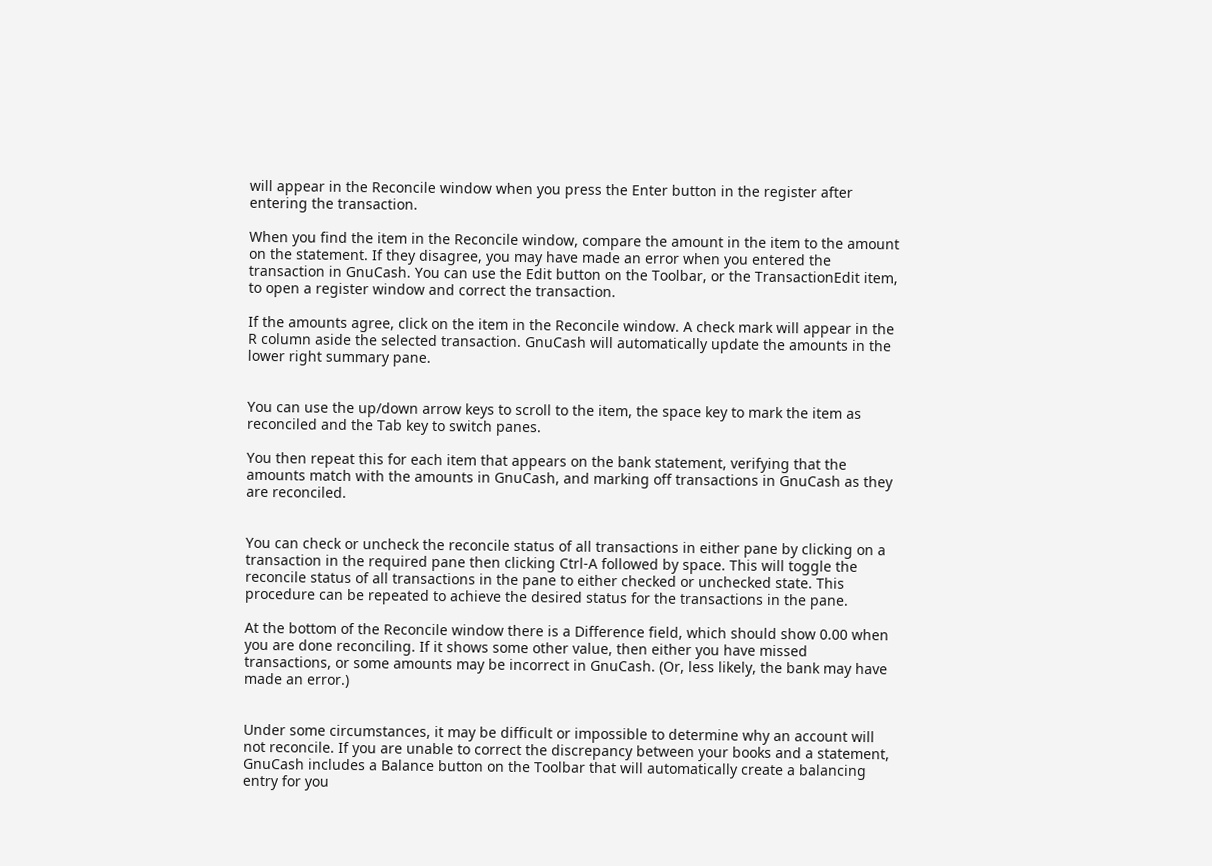will appear in the Reconcile window when you press the Enter button in the register after entering the transaction.

When you find the item in the Reconcile window, compare the amount in the item to the amount on the statement. If they disagree, you may have made an error when you entered the transaction in GnuCash. You can use the Edit button on the Toolbar, or the TransactionEdit item, to open a register window and correct the transaction.

If the amounts agree, click on the item in the Reconcile window. A check mark will appear in the R column aside the selected transaction. GnuCash will automatically update the amounts in the lower right summary pane.


You can use the up/down arrow keys to scroll to the item, the space key to mark the item as reconciled and the Tab key to switch panes.

You then repeat this for each item that appears on the bank statement, verifying that the amounts match with the amounts in GnuCash, and marking off transactions in GnuCash as they are reconciled.


You can check or uncheck the reconcile status of all transactions in either pane by clicking on a transaction in the required pane then clicking Ctrl-A followed by space. This will toggle the reconcile status of all transactions in the pane to either checked or unchecked state. This procedure can be repeated to achieve the desired status for the transactions in the pane.

At the bottom of the Reconcile window there is a Difference field, which should show 0.00 when you are done reconciling. If it shows some other value, then either you have missed transactions, or some amounts may be incorrect in GnuCash. (Or, less likely, the bank may have made an error.)


Under some circumstances, it may be difficult or impossible to determine why an account will not reconcile. If you are unable to correct the discrepancy between your books and a statement, GnuCash includes a Balance button on the Toolbar that will automatically create a balancing entry for you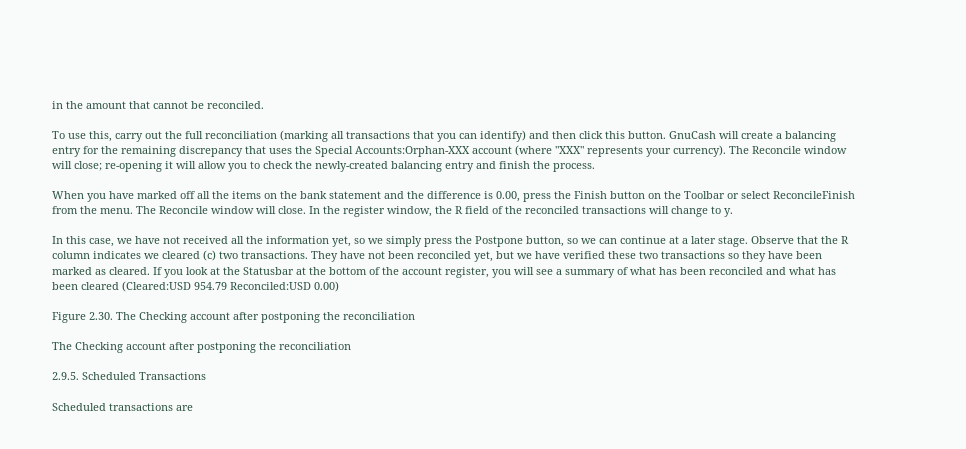in the amount that cannot be reconciled.

To use this, carry out the full reconciliation (marking all transactions that you can identify) and then click this button. GnuCash will create a balancing entry for the remaining discrepancy that uses the Special Accounts:Orphan-XXX account (where "XXX" represents your currency). The Reconcile window will close; re-opening it will allow you to check the newly-created balancing entry and finish the process.

When you have marked off all the items on the bank statement and the difference is 0.00, press the Finish button on the Toolbar or select ReconcileFinish from the menu. The Reconcile window will close. In the register window, the R field of the reconciled transactions will change to y.

In this case, we have not received all the information yet, so we simply press the Postpone button, so we can continue at a later stage. Observe that the R column indicates we cleared (c) two transactions. They have not been reconciled yet, but we have verified these two transactions so they have been marked as cleared. If you look at the Statusbar at the bottom of the account register, you will see a summary of what has been reconciled and what has been cleared (Cleared:USD 954.79 Reconciled:USD 0.00)

Figure 2.30. The Checking account after postponing the reconciliation

The Checking account after postponing the reconciliation

2.9.5. Scheduled Transactions

Scheduled transactions are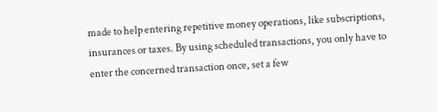made to help entering repetitive money operations, like subscriptions, insurances or taxes. By using scheduled transactions, you only have to enter the concerned transaction once, set a few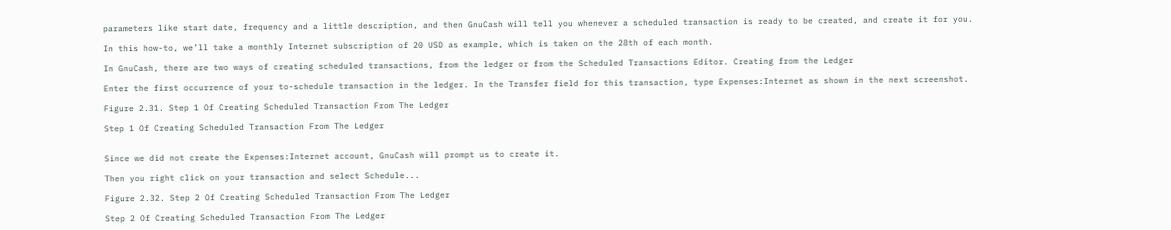parameters like start date, frequency and a little description, and then GnuCash will tell you whenever a scheduled transaction is ready to be created, and create it for you.

In this how-to, we’ll take a monthly Internet subscription of 20 USD as example, which is taken on the 28th of each month.

In GnuCash, there are two ways of creating scheduled transactions, from the ledger or from the Scheduled Transactions Editor. Creating from the Ledger

Enter the first occurrence of your to-schedule transaction in the ledger. In the Transfer field for this transaction, type Expenses:Internet as shown in the next screenshot.

Figure 2.31. Step 1 Of Creating Scheduled Transaction From The Ledger

Step 1 Of Creating Scheduled Transaction From The Ledger


Since we did not create the Expenses:Internet account, GnuCash will prompt us to create it.

Then you right click on your transaction and select Schedule...

Figure 2.32. Step 2 Of Creating Scheduled Transaction From The Ledger

Step 2 Of Creating Scheduled Transaction From The Ledger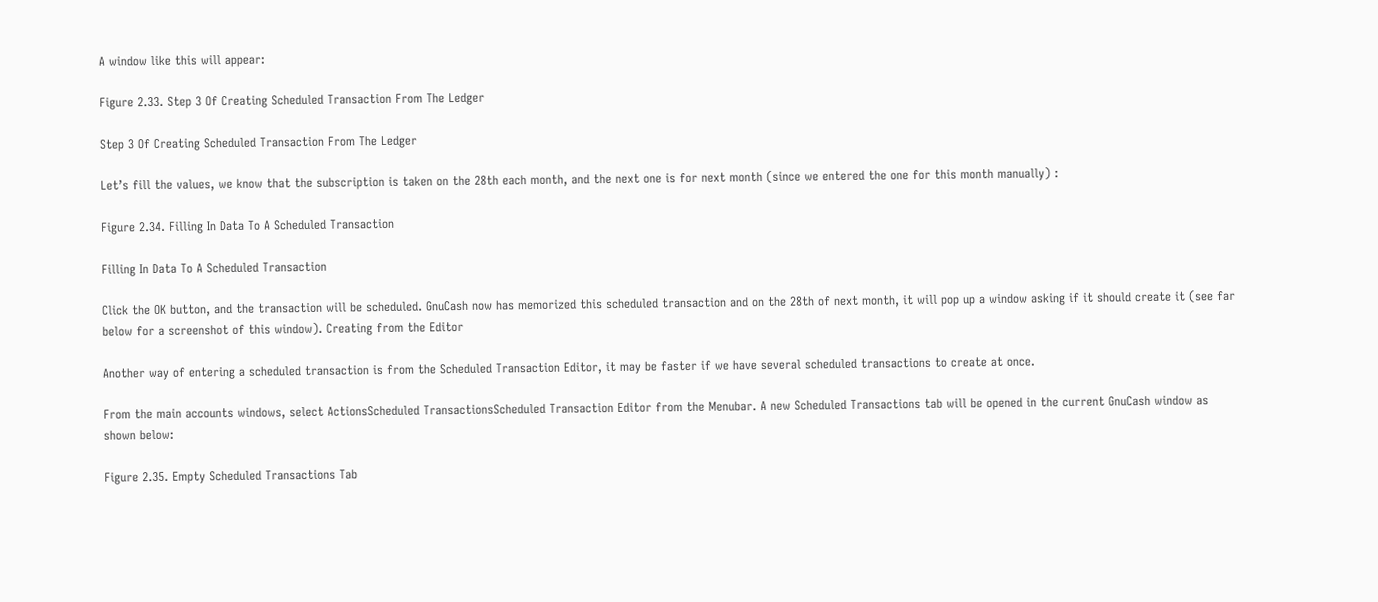A window like this will appear:

Figure 2.33. Step 3 Of Creating Scheduled Transaction From The Ledger

Step 3 Of Creating Scheduled Transaction From The Ledger

Let’s fill the values, we know that the subscription is taken on the 28th each month, and the next one is for next month (since we entered the one for this month manually) :

Figure 2.34. Filling In Data To A Scheduled Transaction

Filling In Data To A Scheduled Transaction

Click the OK button, and the transaction will be scheduled. GnuCash now has memorized this scheduled transaction and on the 28th of next month, it will pop up a window asking if it should create it (see far below for a screenshot of this window). Creating from the Editor

Another way of entering a scheduled transaction is from the Scheduled Transaction Editor, it may be faster if we have several scheduled transactions to create at once.

From the main accounts windows, select ActionsScheduled TransactionsScheduled Transaction Editor from the Menubar. A new Scheduled Transactions tab will be opened in the current GnuCash window as shown below:

Figure 2.35. Empty Scheduled Transactions Tab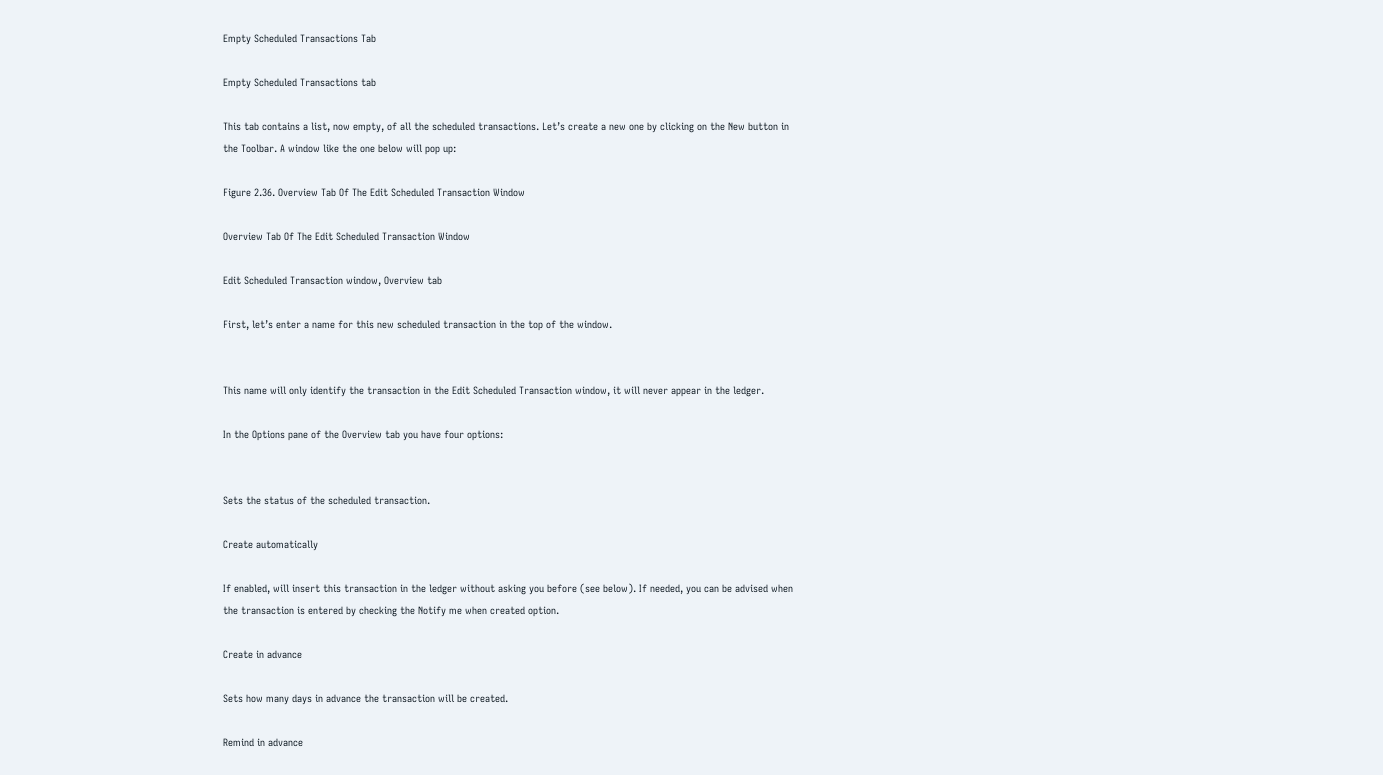Empty Scheduled Transactions Tab

Empty Scheduled Transactions tab

This tab contains a list, now empty, of all the scheduled transactions. Let’s create a new one by clicking on the New button in the Toolbar. A window like the one below will pop up:

Figure 2.36. Overview Tab Of The Edit Scheduled Transaction Window

Overview Tab Of The Edit Scheduled Transaction Window

Edit Scheduled Transaction window, Overview tab

First, let’s enter a name for this new scheduled transaction in the top of the window.


This name will only identify the transaction in the Edit Scheduled Transaction window, it will never appear in the ledger.

In the Options pane of the Overview tab you have four options:


Sets the status of the scheduled transaction.

Create automatically

If enabled, will insert this transaction in the ledger without asking you before (see below). If needed, you can be advised when the transaction is entered by checking the Notify me when created option.

Create in advance

Sets how many days in advance the transaction will be created.

Remind in advance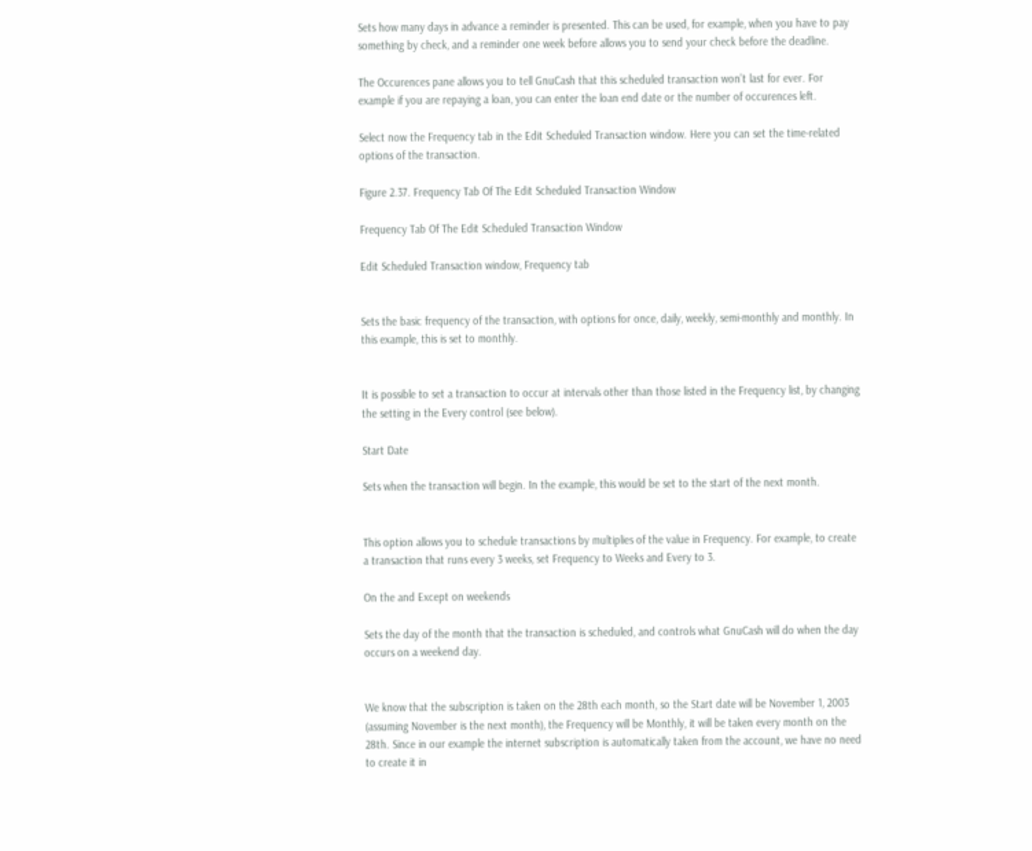Sets how many days in advance a reminder is presented. This can be used, for example, when you have to pay something by check, and a reminder one week before allows you to send your check before the deadline.

The Occurences pane allows you to tell GnuCash that this scheduled transaction won’t last for ever. For example if you are repaying a loan, you can enter the loan end date or the number of occurences left.

Select now the Frequency tab in the Edit Scheduled Transaction window. Here you can set the time-related options of the transaction.

Figure 2.37. Frequency Tab Of The Edit Scheduled Transaction Window

Frequency Tab Of The Edit Scheduled Transaction Window

Edit Scheduled Transaction window, Frequency tab


Sets the basic frequency of the transaction, with options for once, daily, weekly, semi-monthly and monthly. In this example, this is set to monthly.


It is possible to set a transaction to occur at intervals other than those listed in the Frequency list, by changing the setting in the Every control (see below).

Start Date

Sets when the transaction will begin. In the example, this would be set to the start of the next month.


This option allows you to schedule transactions by multiplies of the value in Frequency. For example, to create a transaction that runs every 3 weeks, set Frequency to Weeks and Every to 3.

On the and Except on weekends

Sets the day of the month that the transaction is scheduled, and controls what GnuCash will do when the day occurs on a weekend day.


We know that the subscription is taken on the 28th each month, so the Start date will be November 1, 2003 (assuming November is the next month), the Frequency will be Monthly, it will be taken every month on the 28th. Since in our example the internet subscription is automatically taken from the account, we have no need to create it in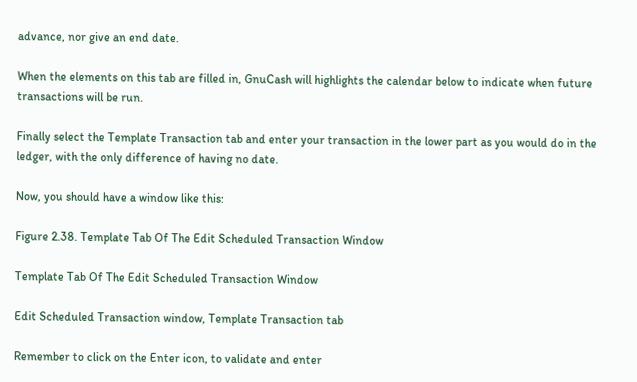advance, nor give an end date.

When the elements on this tab are filled in, GnuCash will highlights the calendar below to indicate when future transactions will be run.

Finally select the Template Transaction tab and enter your transaction in the lower part as you would do in the ledger, with the only difference of having no date.

Now, you should have a window like this:

Figure 2.38. Template Tab Of The Edit Scheduled Transaction Window

Template Tab Of The Edit Scheduled Transaction Window

Edit Scheduled Transaction window, Template Transaction tab

Remember to click on the Enter icon, to validate and enter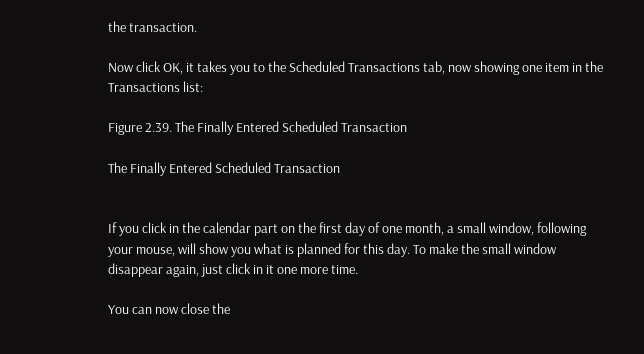the transaction.

Now click OK, it takes you to the Scheduled Transactions tab, now showing one item in the Transactions list:

Figure 2.39. The Finally Entered Scheduled Transaction

The Finally Entered Scheduled Transaction


If you click in the calendar part on the first day of one month, a small window, following your mouse, will show you what is planned for this day. To make the small window disappear again, just click in it one more time.

You can now close the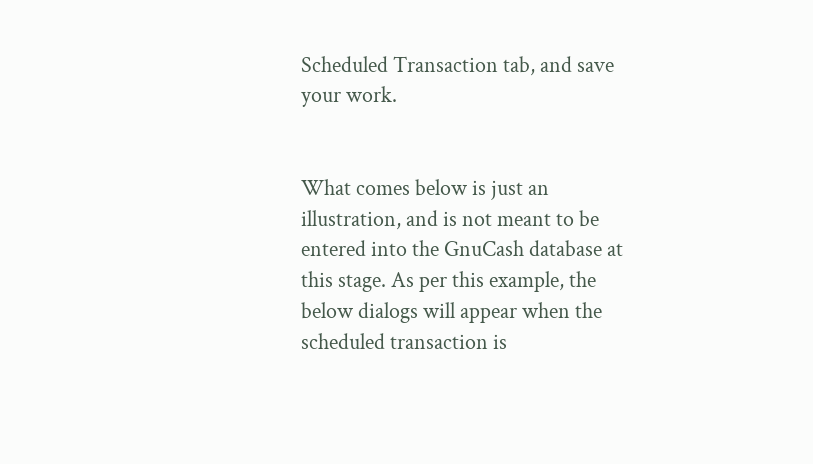Scheduled Transaction tab, and save your work.


What comes below is just an illustration, and is not meant to be entered into the GnuCash database at this stage. As per this example, the below dialogs will appear when the scheduled transaction is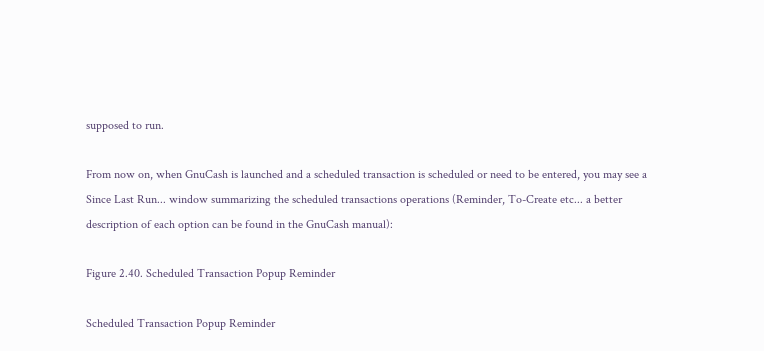supposed to run.

From now on, when GnuCash is launched and a scheduled transaction is scheduled or need to be entered, you may see a Since Last Run... window summarizing the scheduled transactions operations (Reminder, To-Create etc... a better description of each option can be found in the GnuCash manual):

Figure 2.40. Scheduled Transaction Popup Reminder

Scheduled Transaction Popup Reminder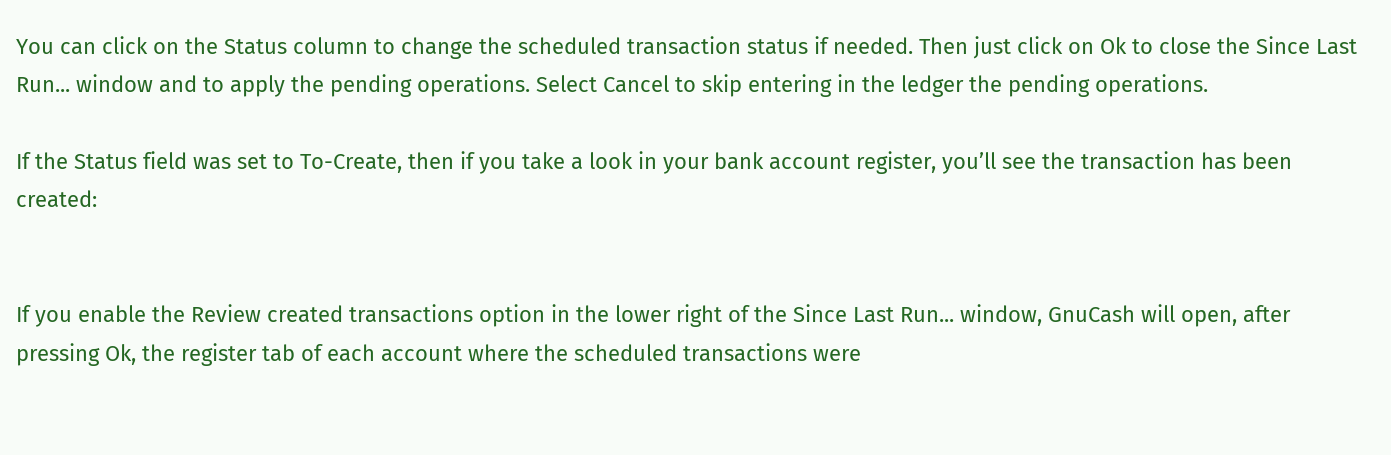You can click on the Status column to change the scheduled transaction status if needed. Then just click on Ok to close the Since Last Run... window and to apply the pending operations. Select Cancel to skip entering in the ledger the pending operations.

If the Status field was set to To-Create, then if you take a look in your bank account register, you’ll see the transaction has been created:


If you enable the Review created transactions option in the lower right of the Since Last Run... window, GnuCash will open, after pressing Ok, the register tab of each account where the scheduled transactions were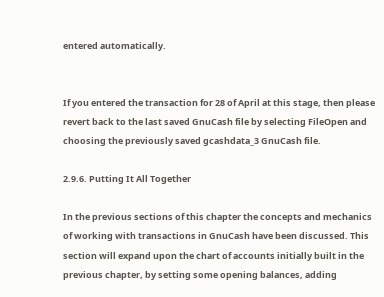entered automatically.


If you entered the transaction for 28 of April at this stage, then please revert back to the last saved GnuCash file by selecting FileOpen and choosing the previously saved gcashdata_3 GnuCash file.

2.9.6. Putting It All Together

In the previous sections of this chapter the concepts and mechanics of working with transactions in GnuCash have been discussed. This section will expand upon the chart of accounts initially built in the previous chapter, by setting some opening balances, adding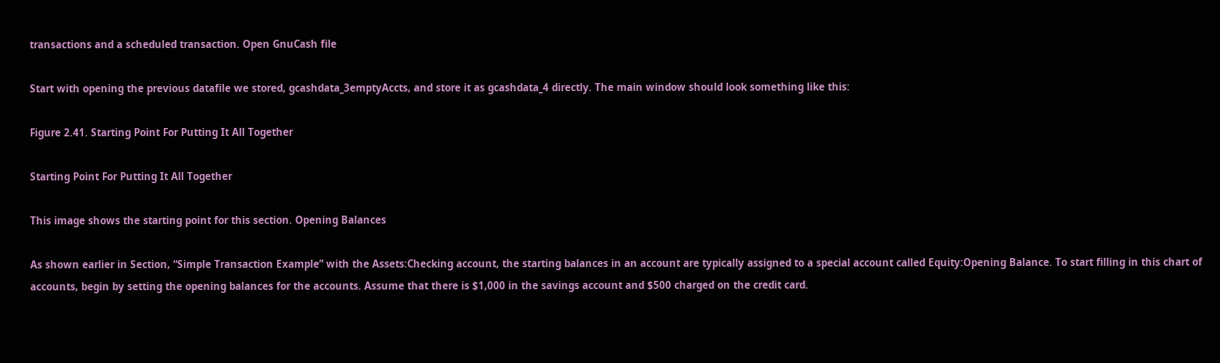transactions and a scheduled transaction. Open GnuCash file

Start with opening the previous datafile we stored, gcashdata_3emptyAccts, and store it as gcashdata_4 directly. The main window should look something like this:

Figure 2.41. Starting Point For Putting It All Together

Starting Point For Putting It All Together

This image shows the starting point for this section. Opening Balances

As shown earlier in Section, “Simple Transaction Example” with the Assets:Checking account, the starting balances in an account are typically assigned to a special account called Equity:Opening Balance. To start filling in this chart of accounts, begin by setting the opening balances for the accounts. Assume that there is $1,000 in the savings account and $500 charged on the credit card.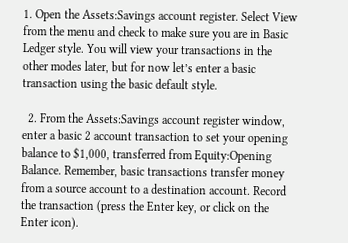1. Open the Assets:Savings account register. Select View from the menu and check to make sure you are in Basic Ledger style. You will view your transactions in the other modes later, but for now let’s enter a basic transaction using the basic default style.

  2. From the Assets:Savings account register window, enter a basic 2 account transaction to set your opening balance to $1,000, transferred from Equity:Opening Balance. Remember, basic transactions transfer money from a source account to a destination account. Record the transaction (press the Enter key, or click on the Enter icon).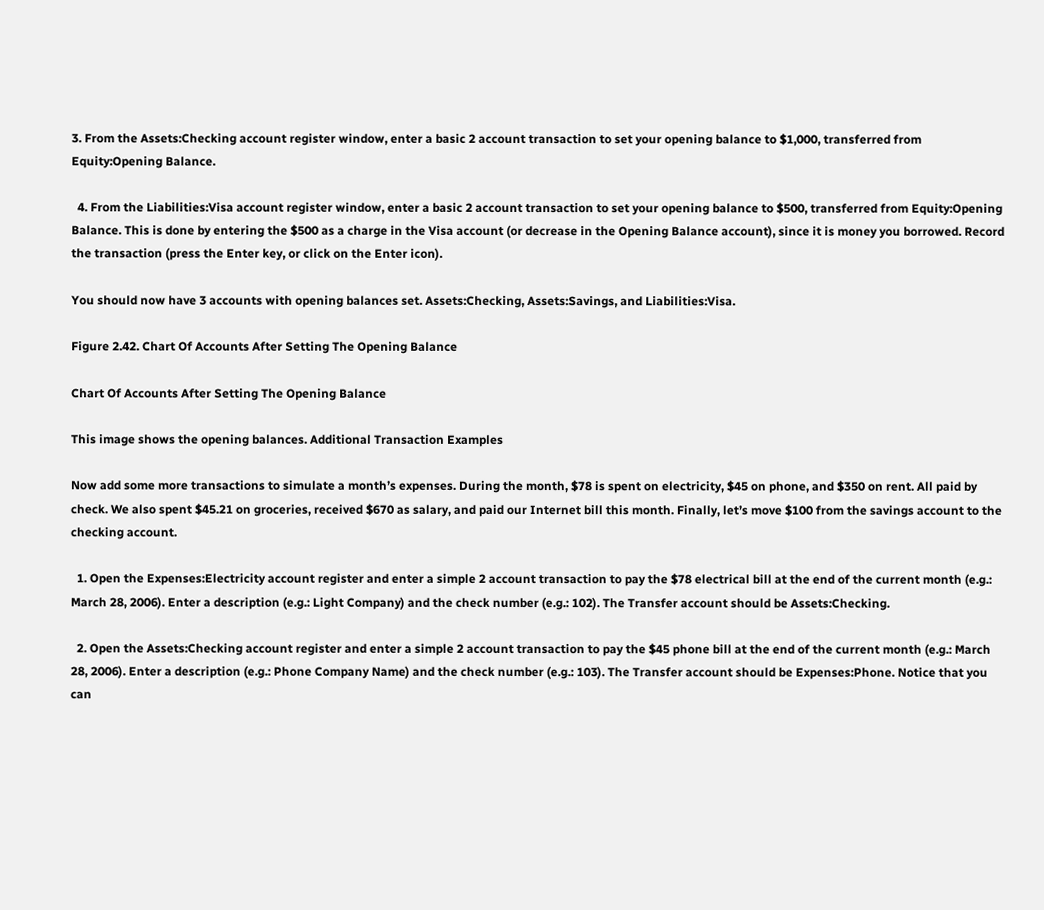3. From the Assets:Checking account register window, enter a basic 2 account transaction to set your opening balance to $1,000, transferred from Equity:Opening Balance.

  4. From the Liabilities:Visa account register window, enter a basic 2 account transaction to set your opening balance to $500, transferred from Equity:Opening Balance. This is done by entering the $500 as a charge in the Visa account (or decrease in the Opening Balance account), since it is money you borrowed. Record the transaction (press the Enter key, or click on the Enter icon).

You should now have 3 accounts with opening balances set. Assets:Checking, Assets:Savings, and Liabilities:Visa.

Figure 2.42. Chart Of Accounts After Setting The Opening Balance

Chart Of Accounts After Setting The Opening Balance

This image shows the opening balances. Additional Transaction Examples

Now add some more transactions to simulate a month’s expenses. During the month, $78 is spent on electricity, $45 on phone, and $350 on rent. All paid by check. We also spent $45.21 on groceries, received $670 as salary, and paid our Internet bill this month. Finally, let’s move $100 from the savings account to the checking account.

  1. Open the Expenses:Electricity account register and enter a simple 2 account transaction to pay the $78 electrical bill at the end of the current month (e.g.: March 28, 2006). Enter a description (e.g.: Light Company) and the check number (e.g.: 102). The Transfer account should be Assets:Checking.

  2. Open the Assets:Checking account register and enter a simple 2 account transaction to pay the $45 phone bill at the end of the current month (e.g.: March 28, 2006). Enter a description (e.g.: Phone Company Name) and the check number (e.g.: 103). The Transfer account should be Expenses:Phone. Notice that you can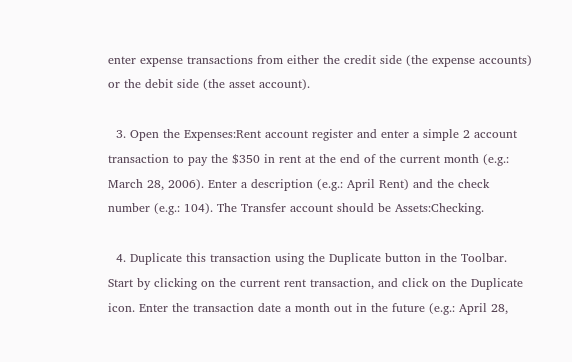enter expense transactions from either the credit side (the expense accounts) or the debit side (the asset account).

  3. Open the Expenses:Rent account register and enter a simple 2 account transaction to pay the $350 in rent at the end of the current month (e.g.: March 28, 2006). Enter a description (e.g.: April Rent) and the check number (e.g.: 104). The Transfer account should be Assets:Checking.

  4. Duplicate this transaction using the Duplicate button in the Toolbar. Start by clicking on the current rent transaction, and click on the Duplicate icon. Enter the transaction date a month out in the future (e.g.: April 28,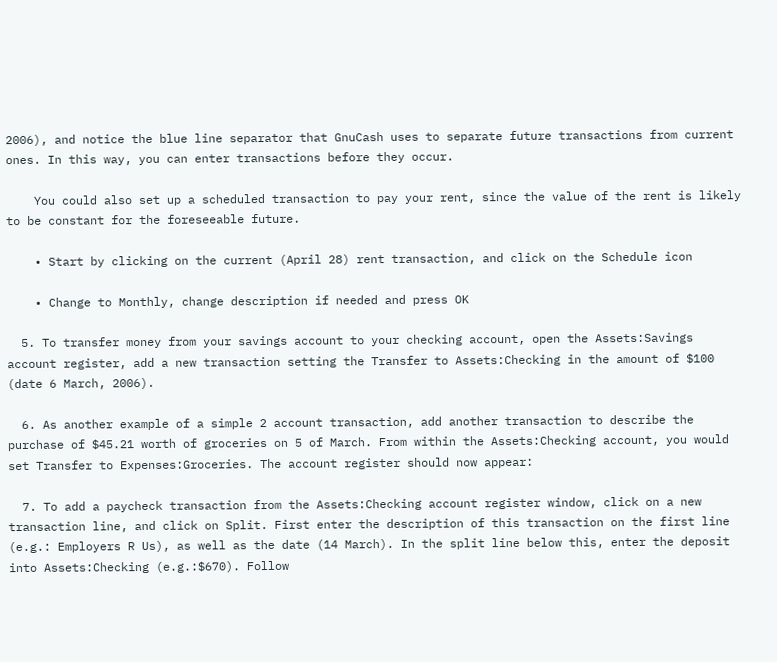2006), and notice the blue line separator that GnuCash uses to separate future transactions from current ones. In this way, you can enter transactions before they occur.

    You could also set up a scheduled transaction to pay your rent, since the value of the rent is likely to be constant for the foreseeable future.

    • Start by clicking on the current (April 28) rent transaction, and click on the Schedule icon

    • Change to Monthly, change description if needed and press OK

  5. To transfer money from your savings account to your checking account, open the Assets:Savings account register, add a new transaction setting the Transfer to Assets:Checking in the amount of $100 (date 6 March, 2006).

  6. As another example of a simple 2 account transaction, add another transaction to describe the purchase of $45.21 worth of groceries on 5 of March. From within the Assets:Checking account, you would set Transfer to Expenses:Groceries. The account register should now appear:

  7. To add a paycheck transaction from the Assets:Checking account register window, click on a new transaction line, and click on Split. First enter the description of this transaction on the first line (e.g.: Employers R Us), as well as the date (14 March). In the split line below this, enter the deposit into Assets:Checking (e.g.:$670). Follow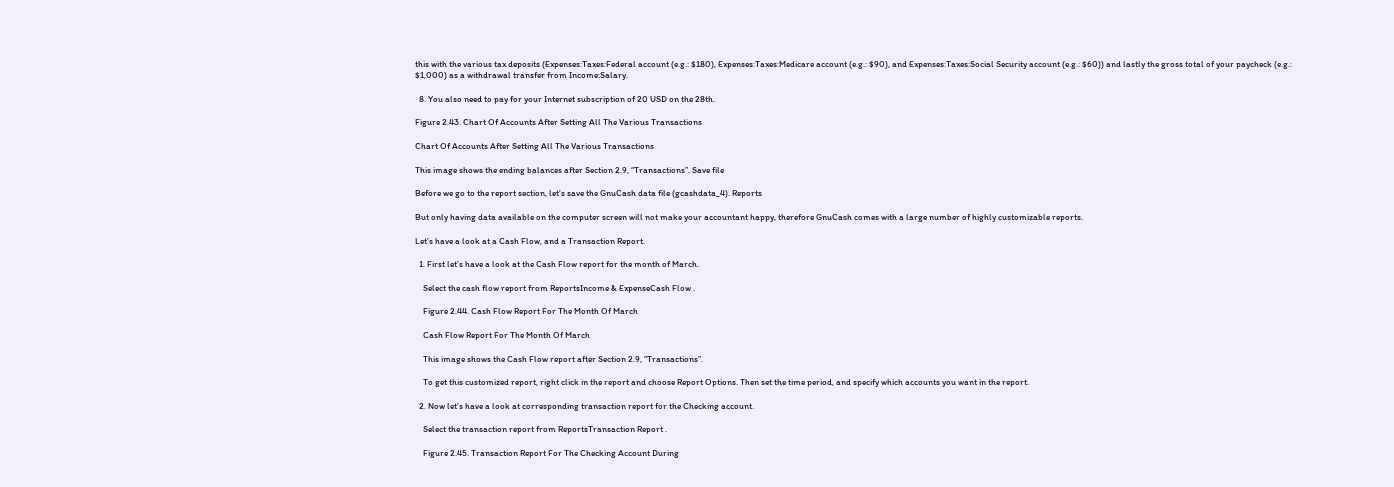this with the various tax deposits (Expenses:Taxes:Federal account (e.g.: $180), Expenses:Taxes:Medicare account (e.g.: $90), and Expenses:Taxes:Social Security account (e.g.: $60)) and lastly the gross total of your paycheck (e.g.: $1,000) as a withdrawal transfer from Income:Salary.

  8. You also need to pay for your Internet subscription of 20 USD on the 28th.

Figure 2.43. Chart Of Accounts After Setting All The Various Transactions

Chart Of Accounts After Setting All The Various Transactions

This image shows the ending balances after Section 2.9, “Transactions”. Save file

Before we go to the report section, let’s save the GnuCash data file (gcashdata_4). Reports

But only having data available on the computer screen will not make your accountant happy, therefore GnuCash comes with a large number of highly customizable reports.

Let’s have a look at a Cash Flow, and a Transaction Report.

  1. First let’s have a look at the Cash Flow report for the month of March.

    Select the cash flow report from ReportsIncome & ExpenseCash Flow .

    Figure 2.44. Cash Flow Report For The Month Of March

    Cash Flow Report For The Month Of March

    This image shows the Cash Flow report after Section 2.9, “Transactions”.

    To get this customized report, right click in the report and choose Report Options. Then set the time period, and specify which accounts you want in the report.

  2. Now let’s have a look at corresponding transaction report for the Checking account.

    Select the transaction report from ReportsTransaction Report .

    Figure 2.45. Transaction Report For The Checking Account During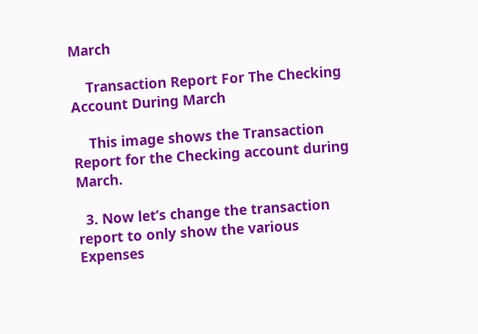March

    Transaction Report For The Checking Account During March

    This image shows the Transaction Report for the Checking account during March.

  3. Now let’s change the transaction report to only show the various Expenses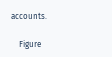accounts.

    Figure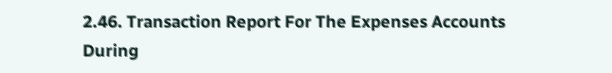2.46. Transaction Report For The Expenses Accounts During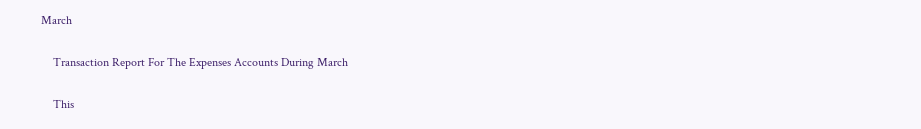March

    Transaction Report For The Expenses Accounts During March

    This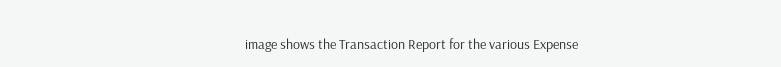image shows the Transaction Report for the various Expense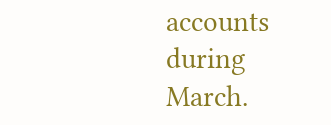accounts during March.